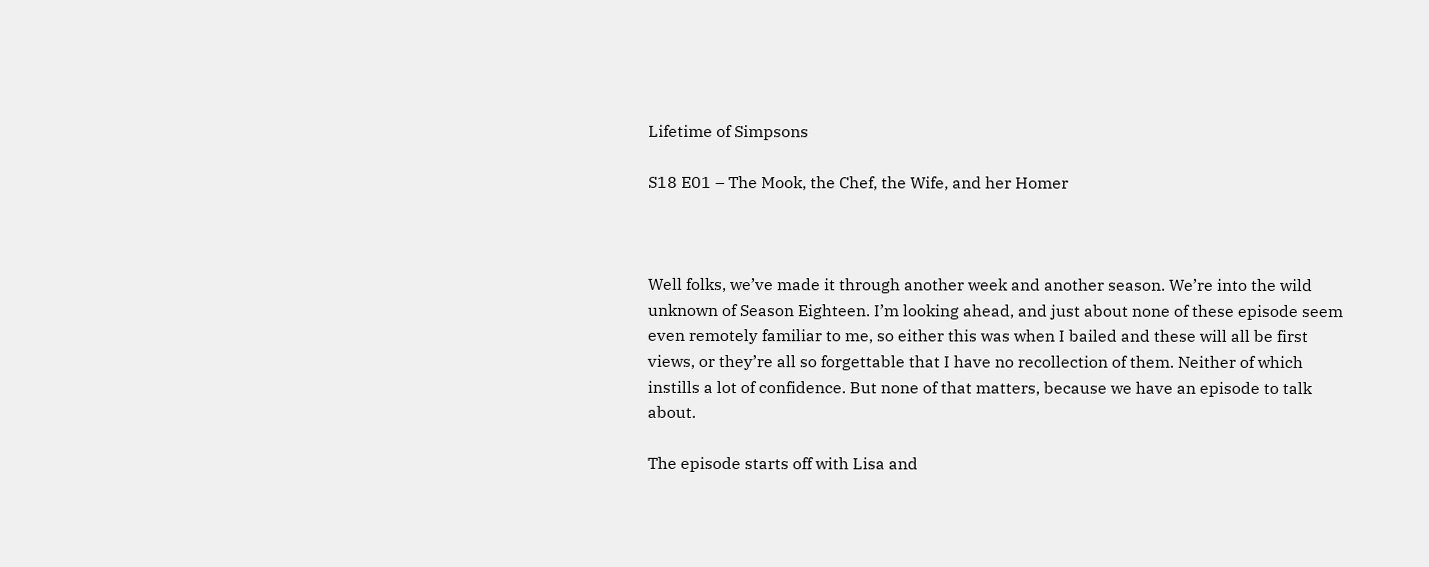Lifetime of Simpsons

S18 E01 – The Mook, the Chef, the Wife, and her Homer



Well folks, we’ve made it through another week and another season. We’re into the wild unknown of Season Eighteen. I’m looking ahead, and just about none of these episode seem even remotely familiar to me, so either this was when I bailed and these will all be first views, or they’re all so forgettable that I have no recollection of them. Neither of which instills a lot of confidence. But none of that matters, because we have an episode to talk about.

The episode starts off with Lisa and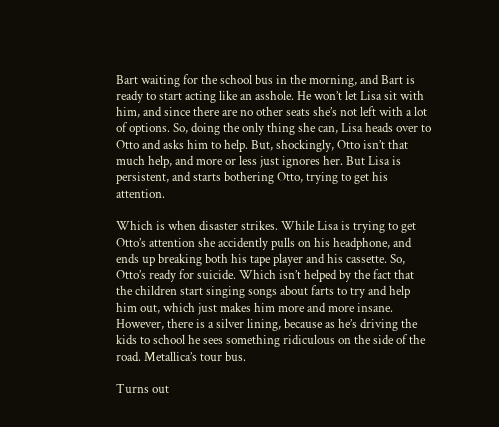Bart waiting for the school bus in the morning, and Bart is ready to start acting like an asshole. He won’t let Lisa sit with him, and since there are no other seats she’s not left with a lot of options. So, doing the only thing she can, Lisa heads over to Otto and asks him to help. But, shockingly, Otto isn’t that much help, and more or less just ignores her. But Lisa is persistent, and starts bothering Otto, trying to get his attention.

Which is when disaster strikes. While Lisa is trying to get Otto’s attention she accidently pulls on his headphone, and ends up breaking both his tape player and his cassette. So, Otto’s ready for suicide. Which isn’t helped by the fact that the children start singing songs about farts to try and help him out, which just makes him more and more insane. However, there is a silver lining, because as he’s driving the kids to school he sees something ridiculous on the side of the road. Metallica’s tour bus.

Turns out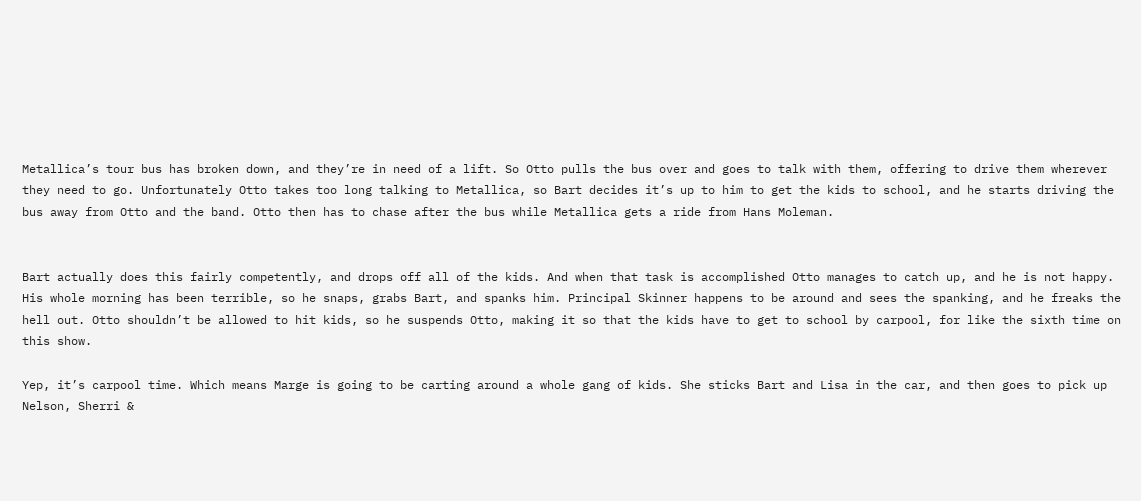Metallica’s tour bus has broken down, and they’re in need of a lift. So Otto pulls the bus over and goes to talk with them, offering to drive them wherever they need to go. Unfortunately Otto takes too long talking to Metallica, so Bart decides it’s up to him to get the kids to school, and he starts driving the bus away from Otto and the band. Otto then has to chase after the bus while Metallica gets a ride from Hans Moleman.


Bart actually does this fairly competently, and drops off all of the kids. And when that task is accomplished Otto manages to catch up, and he is not happy. His whole morning has been terrible, so he snaps, grabs Bart, and spanks him. Principal Skinner happens to be around and sees the spanking, and he freaks the hell out. Otto shouldn’t be allowed to hit kids, so he suspends Otto, making it so that the kids have to get to school by carpool, for like the sixth time on this show.

Yep, it’s carpool time. Which means Marge is going to be carting around a whole gang of kids. She sticks Bart and Lisa in the car, and then goes to pick up Nelson, Sherri &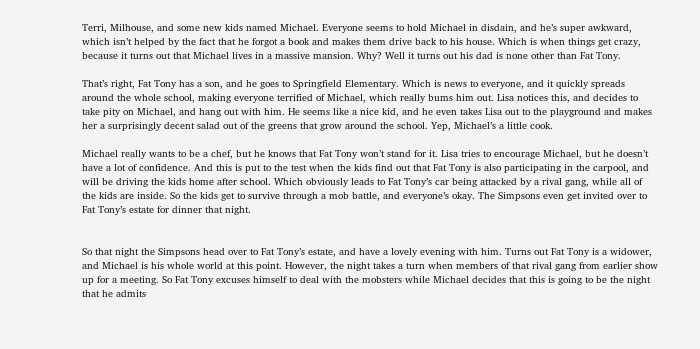Terri, Milhouse, and some new kids named Michael. Everyone seems to hold Michael in disdain, and he’s super awkward, which isn’t helped by the fact that he forgot a book and makes them drive back to his house. Which is when things get crazy, because it turns out that Michael lives in a massive mansion. Why? Well it turns out his dad is none other than Fat Tony.

That’s right, Fat Tony has a son, and he goes to Springfield Elementary. Which is news to everyone, and it quickly spreads around the whole school, making everyone terrified of Michael, which really bums him out. Lisa notices this, and decides to take pity on Michael, and hang out with him. He seems like a nice kid, and he even takes Lisa out to the playground and makes her a surprisingly decent salad out of the greens that grow around the school. Yep, Michael’s a little cook.

Michael really wants to be a chef, but he knows that Fat Tony won’t stand for it. Lisa tries to encourage Michael, but he doesn’t have a lot of confidence. And this is put to the test when the kids find out that Fat Tony is also participating in the carpool, and will be driving the kids home after school. Which obviously leads to Fat Tony’s car being attacked by a rival gang, while all of the kids are inside. So the kids get to survive through a mob battle, and everyone’s okay. The Simpsons even get invited over to Fat Tony’s estate for dinner that night.


So that night the Simpsons head over to Fat Tony’s estate, and have a lovely evening with him. Turns out Fat Tony is a widower, and Michael is his whole world at this point. However, the night takes a turn when members of that rival gang from earlier show up for a meeting. So Fat Tony excuses himself to deal with the mobsters while Michael decides that this is going to be the night that he admits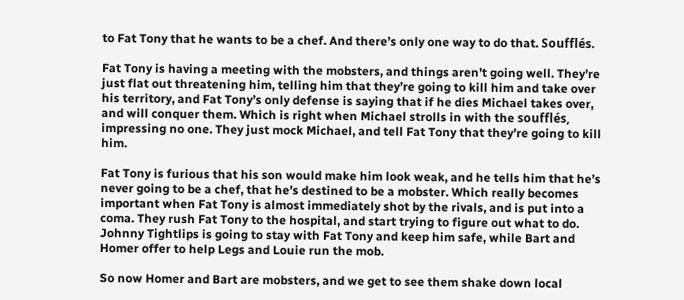to Fat Tony that he wants to be a chef. And there’s only one way to do that. Soufflés.

Fat Tony is having a meeting with the mobsters, and things aren’t going well. They’re just flat out threatening him, telling him that they’re going to kill him and take over his territory, and Fat Tony’s only defense is saying that if he dies Michael takes over, and will conquer them. Which is right when Michael strolls in with the soufflés, impressing no one. They just mock Michael, and tell Fat Tony that they’re going to kill him.

Fat Tony is furious that his son would make him look weak, and he tells him that he’s never going to be a chef, that he’s destined to be a mobster. Which really becomes important when Fat Tony is almost immediately shot by the rivals, and is put into a coma. They rush Fat Tony to the hospital, and start trying to figure out what to do. Johnny Tightlips is going to stay with Fat Tony and keep him safe, while Bart and Homer offer to help Legs and Louie run the mob.

So now Homer and Bart are mobsters, and we get to see them shake down local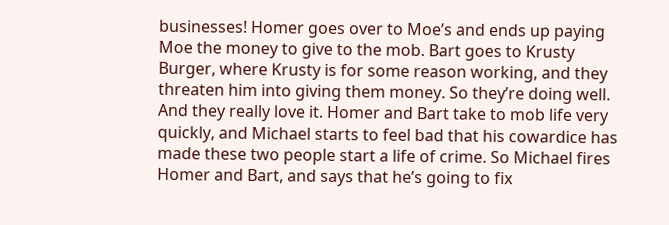businesses! Homer goes over to Moe’s and ends up paying Moe the money to give to the mob. Bart goes to Krusty Burger, where Krusty is for some reason working, and they threaten him into giving them money. So they’re doing well. And they really love it. Homer and Bart take to mob life very quickly, and Michael starts to feel bad that his cowardice has made these two people start a life of crime. So Michael fires Homer and Bart, and says that he’s going to fix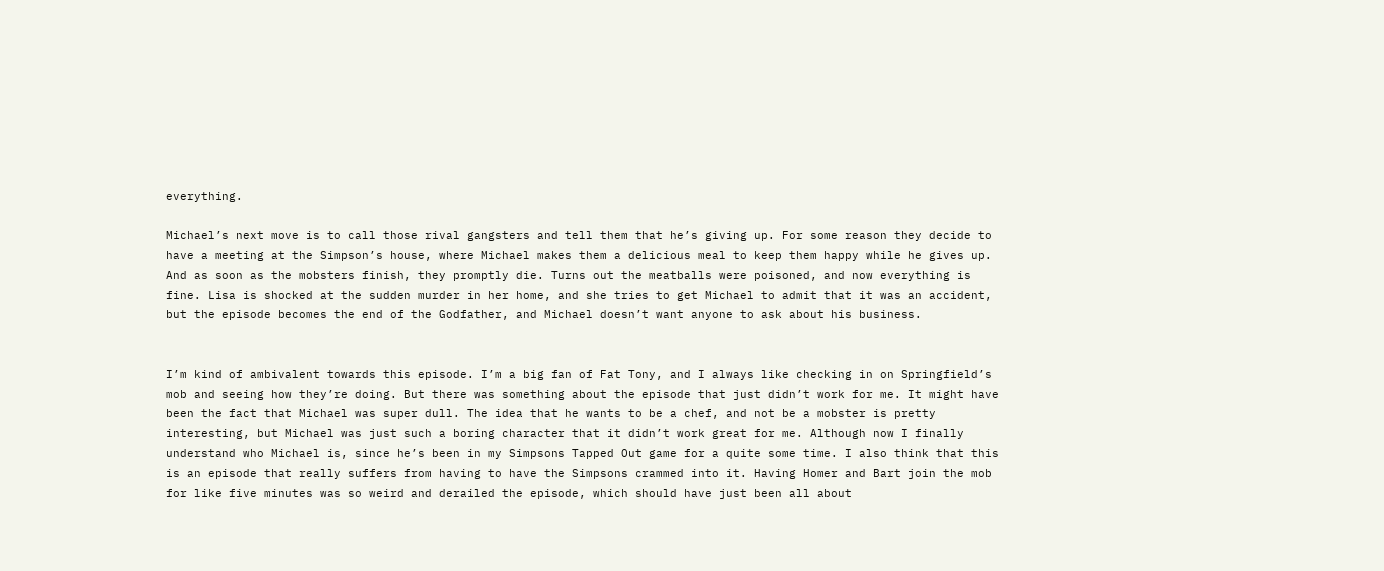everything.

Michael’s next move is to call those rival gangsters and tell them that he’s giving up. For some reason they decide to have a meeting at the Simpson’s house, where Michael makes them a delicious meal to keep them happy while he gives up. And as soon as the mobsters finish, they promptly die. Turns out the meatballs were poisoned, and now everything is fine. Lisa is shocked at the sudden murder in her home, and she tries to get Michael to admit that it was an accident, but the episode becomes the end of the Godfather, and Michael doesn’t want anyone to ask about his business.


I’m kind of ambivalent towards this episode. I’m a big fan of Fat Tony, and I always like checking in on Springfield’s mob and seeing how they’re doing. But there was something about the episode that just didn’t work for me. It might have been the fact that Michael was super dull. The idea that he wants to be a chef, and not be a mobster is pretty interesting, but Michael was just such a boring character that it didn’t work great for me. Although now I finally understand who Michael is, since he’s been in my Simpsons Tapped Out game for a quite some time. I also think that this is an episode that really suffers from having to have the Simpsons crammed into it. Having Homer and Bart join the mob for like five minutes was so weird and derailed the episode, which should have just been all about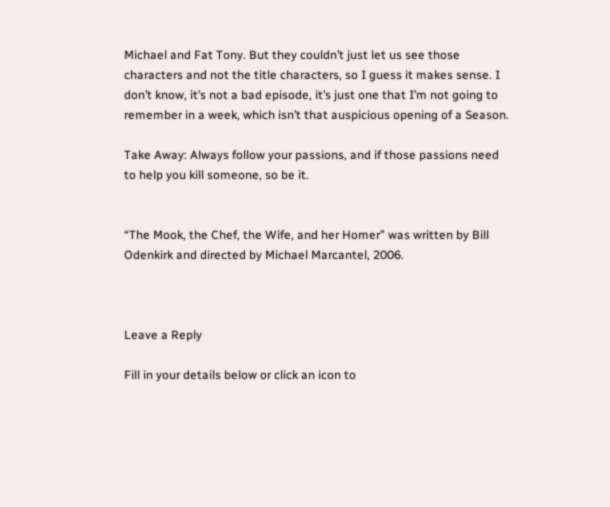Michael and Fat Tony. But they couldn’t just let us see those characters and not the title characters, so I guess it makes sense. I don’t know, it’s not a bad episode, it’s just one that I’m not going to remember in a week, which isn’t that auspicious opening of a Season.

Take Away: Always follow your passions, and if those passions need to help you kill someone, so be it.


“The Mook, the Chef, the Wife, and her Homer” was written by Bill Odenkirk and directed by Michael Marcantel, 2006.



Leave a Reply

Fill in your details below or click an icon to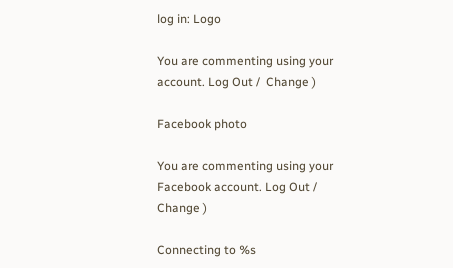log in: Logo

You are commenting using your account. Log Out /  Change )

Facebook photo

You are commenting using your Facebook account. Log Out /  Change )

Connecting to %s